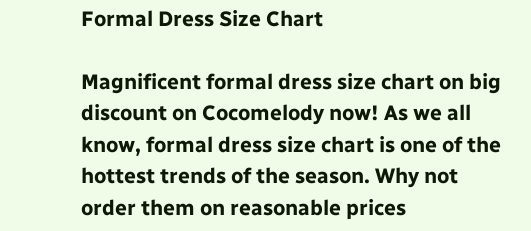Formal Dress Size Chart

Magnificent formal dress size chart on big discount on Cocomelody now! As we all know, formal dress size chart is one of the hottest trends of the season. Why not order them on reasonable prices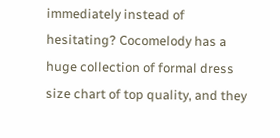immediately instead of hesitating? Cocomelody has a huge collection of formal dress size chart of top quality, and they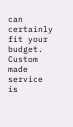can certainly fit your budget. Custom made service is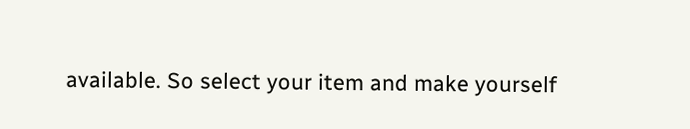available. So select your item and make yourself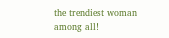the trendiest woman among all!